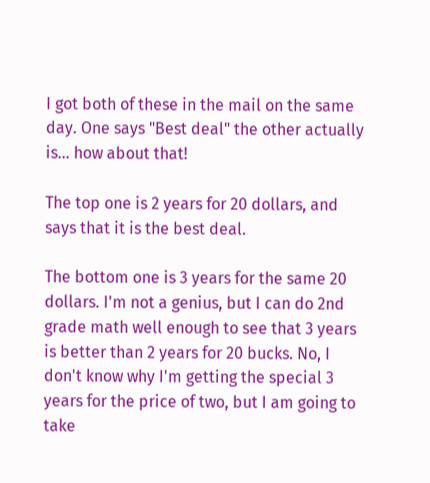I got both of these in the mail on the same day. One says "Best deal" the other actually is... how about that!

The top one is 2 years for 20 dollars, and says that it is the best deal.

The bottom one is 3 years for the same 20 dollars. I'm not a genius, but I can do 2nd grade math well enough to see that 3 years is better than 2 years for 20 bucks. No, I don't know why I'm getting the special 3 years for the price of two, but I am going to take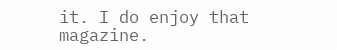it. I do enjoy that magazine.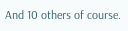And 10 others of course.